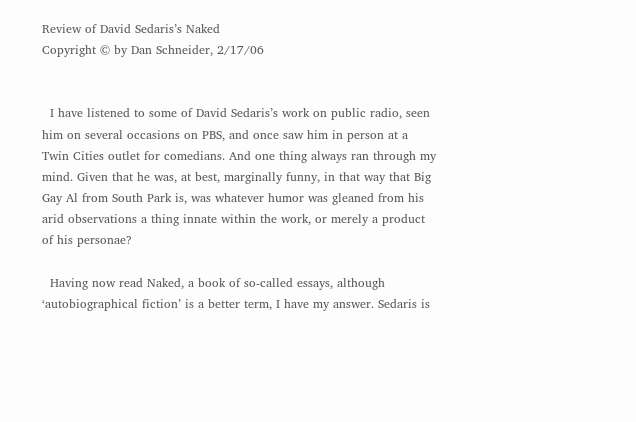Review of David Sedaris’s Naked
Copyright © by Dan Schneider, 2/17/06


  I have listened to some of David Sedaris’s work on public radio, seen him on several occasions on PBS, and once saw him in person at a Twin Cities outlet for comedians. And one thing always ran through my mind. Given that he was, at best, marginally funny, in that way that Big Gay Al from South Park is, was whatever humor was gleaned from his arid observations a thing innate within the work, or merely a product of his personae?

  Having now read Naked, a book of so-called essays, although ‘autobiographical fiction’ is a better term, I have my answer. Sedaris is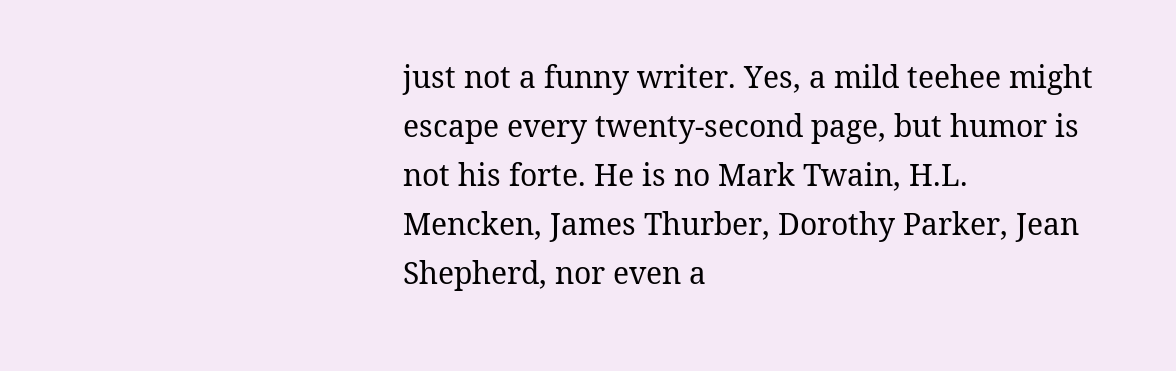just not a funny writer. Yes, a mild teehee might escape every twenty-second page, but humor is not his forte. He is no Mark Twain, H.L. Mencken, James Thurber, Dorothy Parker, Jean Shepherd, nor even a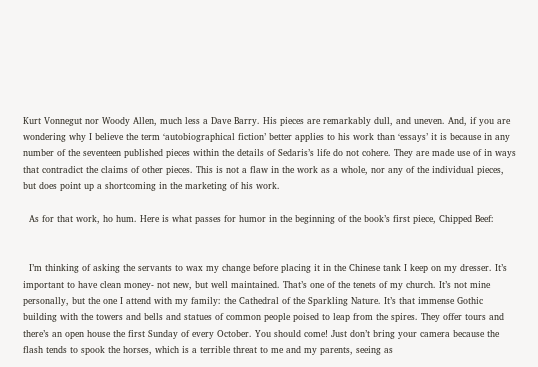Kurt Vonnegut nor Woody Allen, much less a Dave Barry. His pieces are remarkably dull, and uneven. And, if you are wondering why I believe the term ‘autobiographical fiction’ better applies to his work than ‘essays’ it is because in any number of the seventeen published pieces within the details of Sedaris’s life do not cohere. They are made use of in ways that contradict the claims of other pieces. This is not a flaw in the work as a whole, nor any of the individual pieces, but does point up a shortcoming in the marketing of his work.

  As for that work, ho hum. Here is what passes for humor in the beginning of the book’s first piece, Chipped Beef:


  I’m thinking of asking the servants to wax my change before placing it in the Chinese tank I keep on my dresser. It’s important to have clean money- not new, but well maintained. That’s one of the tenets of my church. It’s not mine personally, but the one I attend with my family: the Cathedral of the Sparkling Nature. It’s that immense Gothic building with the towers and bells and statues of common people poised to leap from the spires. They offer tours and there’s an open house the first Sunday of every October. You should come! Just don’t bring your camera because the flash tends to spook the horses, which is a terrible threat to me and my parents, seeing as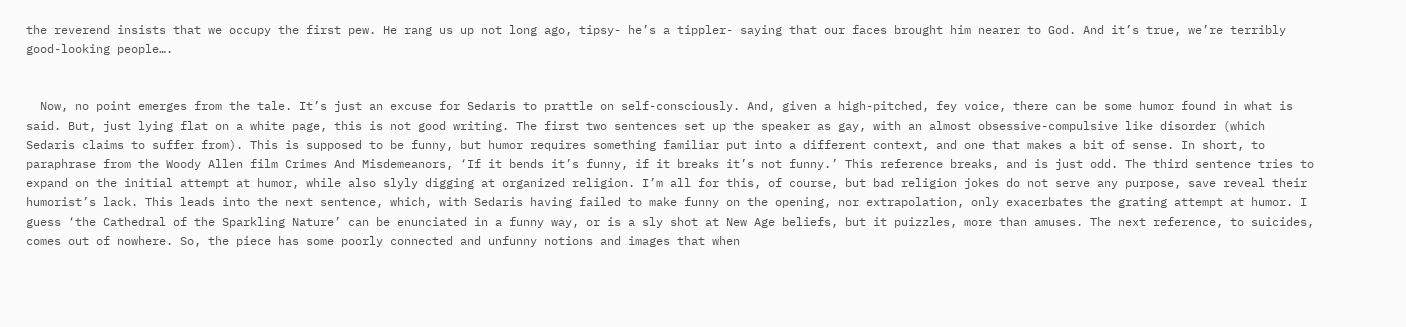the reverend insists that we occupy the first pew. He rang us up not long ago, tipsy- he’s a tippler- saying that our faces brought him nearer to God. And it’s true, we’re terribly good-looking people….


  Now, no point emerges from the tale. It’s just an excuse for Sedaris to prattle on self-consciously. And, given a high-pitched, fey voice, there can be some humor found in what is said. But, just lying flat on a white page, this is not good writing. The first two sentences set up the speaker as gay, with an almost obsessive-compulsive like disorder (which Sedaris claims to suffer from). This is supposed to be funny, but humor requires something familiar put into a different context, and one that makes a bit of sense. In short, to paraphrase from the Woody Allen film Crimes And Misdemeanors, ‘If it bends it’s funny, if it breaks it’s not funny.’ This reference breaks, and is just odd. The third sentence tries to expand on the initial attempt at humor, while also slyly digging at organized religion. I’m all for this, of course, but bad religion jokes do not serve any purpose, save reveal their humorist’s lack. This leads into the next sentence, which, with Sedaris having failed to make funny on the opening, nor extrapolation, only exacerbates the grating attempt at humor. I guess ‘the Cathedral of the Sparkling Nature’ can be enunciated in a funny way, or is a sly shot at New Age beliefs, but it puizzles, more than amuses. The next reference, to suicides, comes out of nowhere. So, the piece has some poorly connected and unfunny notions and images that when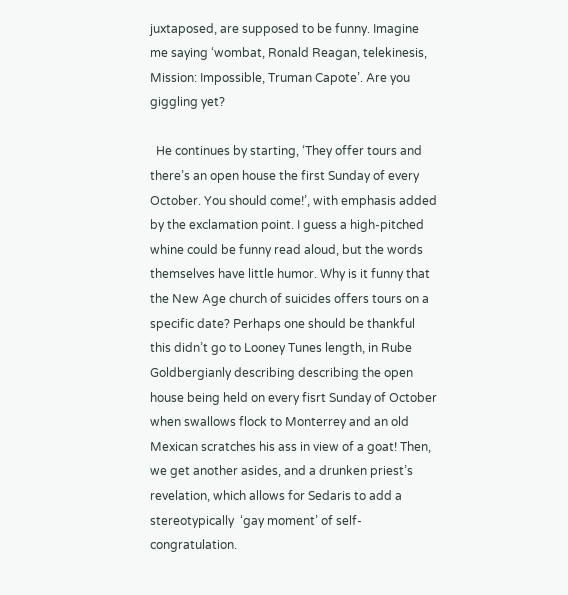juxtaposed, are supposed to be funny. Imagine me saying ‘wombat, Ronald Reagan, telekinesis, Mission: Impossible, Truman Capote’. Are you giggling yet?

  He continues by starting, ‘They offer tours and there’s an open house the first Sunday of every October. You should come!’, with emphasis added by the exclamation point. I guess a high-pitched whine could be funny read aloud, but the words themselves have little humor. Why is it funny that the New Age church of suicides offers tours on a specific date? Perhaps one should be thankful this didn’t go to Looney Tunes length, in Rube Goldbergianly describing describing the open house being held on every fisrt Sunday of October when swallows flock to Monterrey and an old Mexican scratches his ass in view of a goat! Then, we get another asides, and a drunken priest’s revelation, which allows for Sedaris to add a stereotypically  ‘gay moment’ of self-congratulation.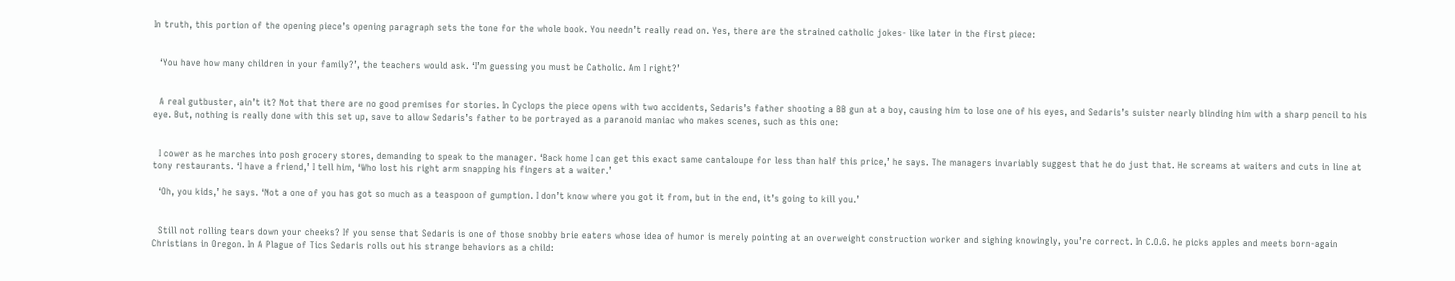In truth, this portion of the opening piece’s opening paragraph sets the tone for the whole book. You needn’t really read on. Yes, there are the strained catholic jokes- like later in the first piece:


  ‘You have how many children in your family?’, the teachers would ask. ‘I’m guessing you must be Catholic. Am I right?’


  A real gutbuster, ain’t it? Not that there are no good premises for stories. In Cyclops the piece opens with two accidents, Sedaris’s father shooting a BB gun at a boy, causing him to lose one of his eyes, and Sedaris’s suister nearly blinding him with a sharp pencil to his eye. But, nothing is really done with this set up, save to allow Sedaris’s father to be portrayed as a paranoid maniac who makes scenes, such as this one:


  I cower as he marches into posh grocery stores, demanding to speak to the manager. ‘Back home I can get this exact same cantaloupe for less than half this price,’ he says. The managers invariably suggest that he do just that. He screams at waiters and cuts in line at tony restaurants. ‘I have a friend,’ I tell him, ‘Who lost his right arm snapping his fingers at a waiter.’

  ‘Oh, you kids,’ he says. ‘Not a one of you has got so much as a teaspoon of gumption. I don’t know where you got it from, but in the end, it’s going to kill you.’


  Still not rolling tears down your cheeks? If you sense that Sedaris is one of those snobby brie eaters whose idea of humor is merely pointing at an overweight construction worker and sighing knowingly, you’re correct. In C.O.G. he picks apples and meets born-again Christians in Oregon. In A Plague of Tics Sedaris rolls out his strange behaviors as a child: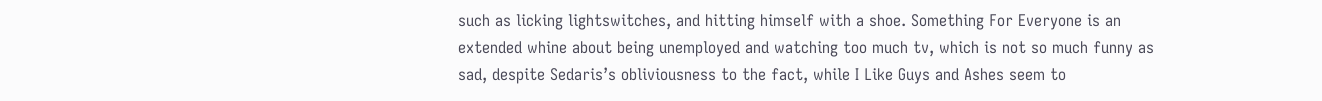such as licking lightswitches, and hitting himself with a shoe. Something For Everyone is an extended whine about being unemployed and watching too much tv, which is not so much funny as sad, despite Sedaris’s obliviousness to the fact, while I Like Guys and Ashes seem to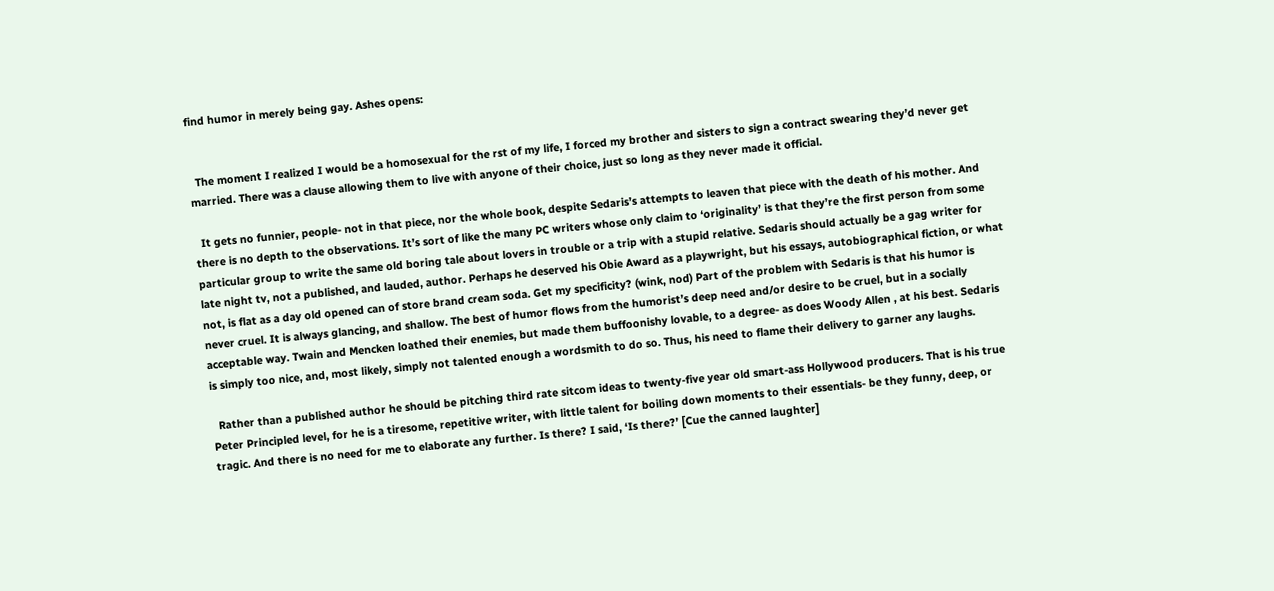find humor in merely being gay. Ashes opens:


  The moment I realized I would be a homosexual for the rst of my life, I forced my brother and sisters to sign a contract swearing they’d never get married. There was a clause allowing them to live with anyone of their choice, just so long as they never made it official.

  It gets no funnier, people- not in that piece, nor the whole book, despite Sedaris’s attempts to leaven that piece with the death of his mother. And there is no depth to the observations. It’s sort of like the many PC writers whose only claim to ‘originality’ is that they’re the first person from some particular group to write the same old boring tale about lovers in trouble or a trip with a stupid relative. Sedaris should actually be a gag writer for late night tv, not a published, and lauded, author. Perhaps he deserved his Obie Award as a playwright, but his essays, autobiographical fiction, or what not, is flat as a day old opened can of store brand cream soda. Get my specificity? (wink, nod) Part of the problem with Sedaris is that his humor is never cruel. It is always glancing, and shallow. The best of humor flows from the humorist’s deep need and/or desire to be cruel, but in a socially acceptable way. Twain and Mencken loathed their enemies, but made them buffoonishy lovable, to a degree- as does Woody Allen , at his best. Sedaris is simply too nice, and, most likely, simply not talented enough a wordsmith to do so. Thus, his need to flame their delivery to garner any laughs.

  Rather than a published author he should be pitching third rate sitcom ideas to twenty-five year old smart-ass Hollywood producers. That is his true Peter Principled level, for he is a tiresome, repetitive writer, with little talent for boiling down moments to their essentials- be they funny, deep, or tragic. And there is no need for me to elaborate any further. Is there? I said, ‘Is there?’ [Cue the canned laughter]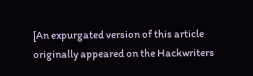[An expurgated version of this article originally appeared on the Hackwriters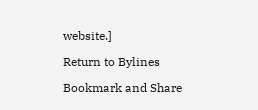website.]

Return to Bylines

Bookmark and Share